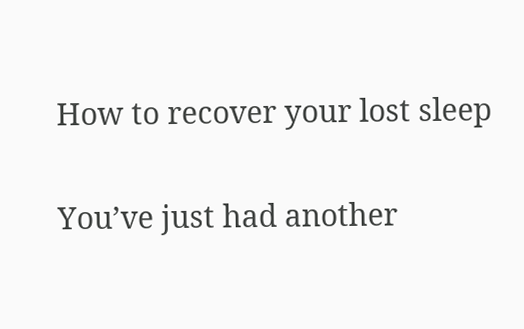How to recover your lost sleep

You’ve just had another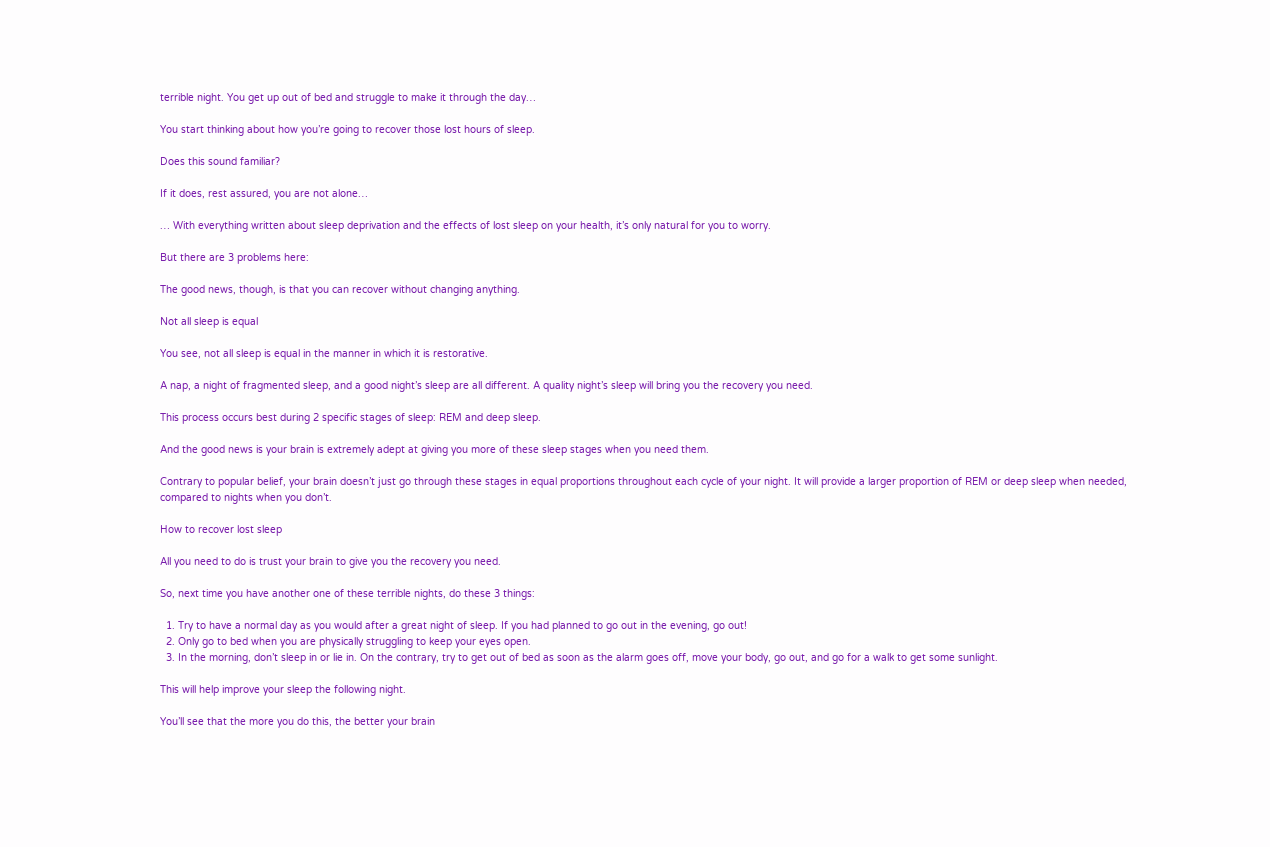terrible night. You get up out of bed and struggle to make it through the day…

You start thinking about how you’re going to recover those lost hours of sleep.

Does this sound familiar?

If it does, rest assured, you are not alone…

… With everything written about sleep deprivation and the effects of lost sleep on your health, it’s only natural for you to worry.

But there are 3 problems here:

The good news, though, is that you can recover without changing anything.

Not all sleep is equal

You see, not all sleep is equal in the manner in which it is restorative.

A nap, a night of fragmented sleep, and a good night’s sleep are all different. A quality night’s sleep will bring you the recovery you need.

This process occurs best during 2 specific stages of sleep: REM and deep sleep.

And the good news is your brain is extremely adept at giving you more of these sleep stages when you need them.

Contrary to popular belief, your brain doesn’t just go through these stages in equal proportions throughout each cycle of your night. It will provide a larger proportion of REM or deep sleep when needed, compared to nights when you don’t.

How to recover lost sleep

All you need to do is trust your brain to give you the recovery you need.

So, next time you have another one of these terrible nights, do these 3 things:

  1. Try to have a normal day as you would after a great night of sleep. If you had planned to go out in the evening, go out!
  2. Only go to bed when you are physically struggling to keep your eyes open.
  3. In the morning, don’t sleep in or lie in. On the contrary, try to get out of bed as soon as the alarm goes off, move your body, go out, and go for a walk to get some sunlight.

This will help improve your sleep the following night.

You’ll see that the more you do this, the better your brain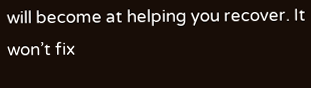will become at helping you recover. It won’t fix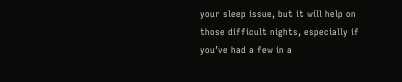your sleep issue, but it will help on those difficult nights, especially if you’ve had a few in a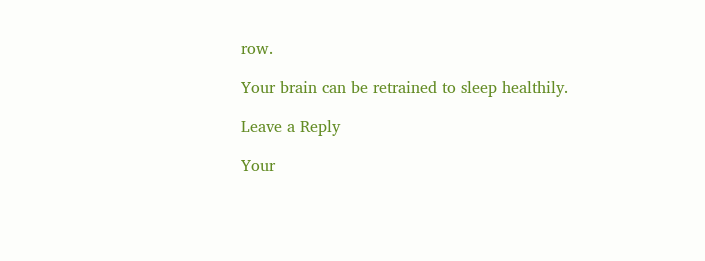row.

Your brain can be retrained to sleep healthily.

Leave a Reply

Your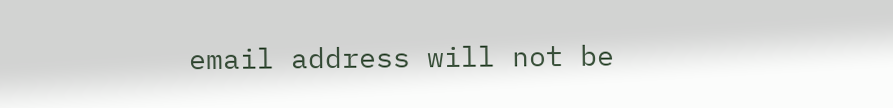email address will not be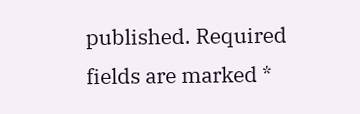published. Required fields are marked *